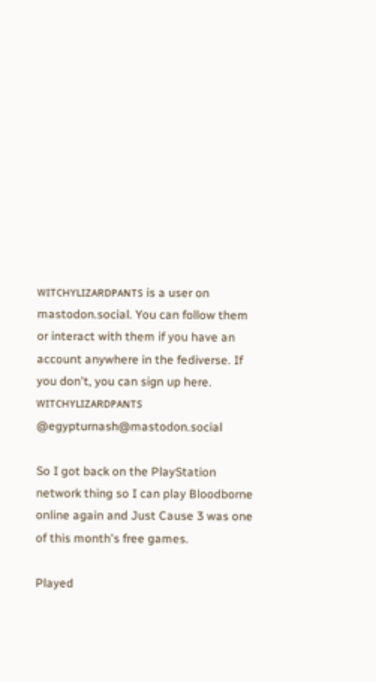ᴡɪᴛᴄʜʏʟɪᴢᴀʀᴅᴘᴀɴᴛs is a user on mastodon.social. You can follow them or interact with them if you have an account anywhere in the fediverse. If you don't, you can sign up here.
ᴡɪᴛᴄʜʏʟɪᴢᴀʀᴅᴘᴀɴᴛs @egypturnash@mastodon.social

So I got back on the PlayStation network thing so I can play Bloodborne online again and Just Cause 3 was one of this month's free games.

Played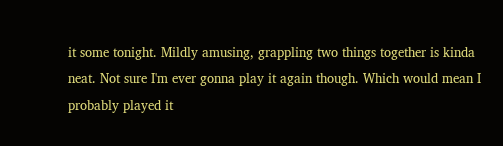it some tonight. Mildly amusing, grappling two things together is kinda neat. Not sure I'm ever gonna play it again though. Which would mean I probably played it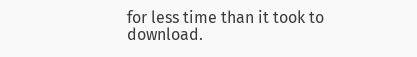for less time than it took to download.